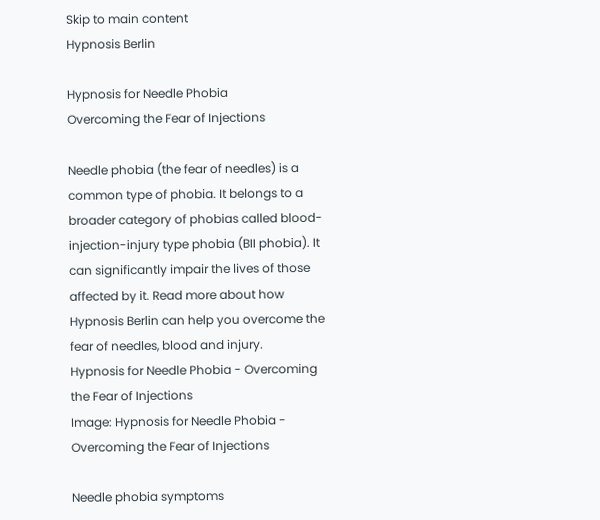Skip to main content
Hypnosis Berlin

Hypnosis for Needle Phobia
Overcoming the Fear of Injections

Needle phobia (the fear of needles) is a common type of phobia. It belongs to a broader category of phobias called blood-injection-injury type phobia (BII phobia). It can significantly impair the lives of those affected by it. Read more about how Hypnosis Berlin can help you overcome the fear of needles, blood and injury.
Hypnosis for Needle Phobia - Overcoming the Fear of Injections
Image: Hypnosis for Needle Phobia - Overcoming the Fear of Injections

Needle phobia symptoms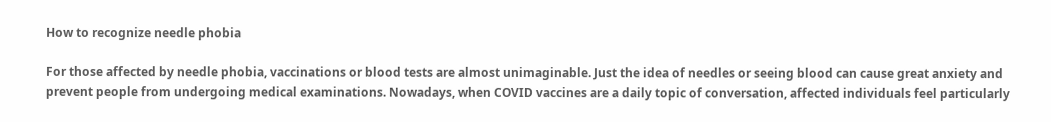How to recognize needle phobia

For those affected by needle phobia, vaccinations or blood tests are almost unimaginable. Just the idea of needles or seeing blood can cause great anxiety and prevent people from undergoing medical examinations. Nowadays, when COVID vaccines are a daily topic of conversation, affected individuals feel particularly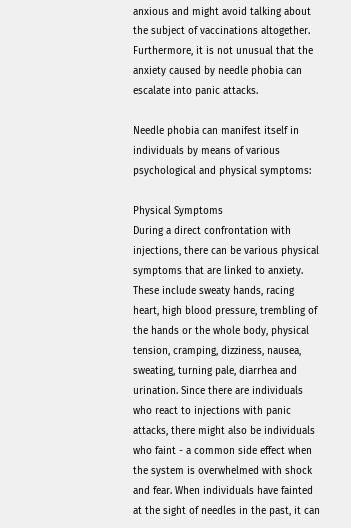anxious and might avoid talking about the subject of vaccinations altogether. Furthermore, it is not unusual that the anxiety caused by needle phobia can escalate into panic attacks.

Needle phobia can manifest itself in individuals by means of various psychological and physical symptoms:

Physical Symptoms
During a direct confrontation with injections, there can be various physical symptoms that are linked to anxiety. These include sweaty hands, racing heart, high blood pressure, trembling of the hands or the whole body, physical tension, cramping, dizziness, nausea, sweating, turning pale, diarrhea and urination. Since there are individuals who react to injections with panic attacks, there might also be individuals who faint - a common side effect when the system is overwhelmed with shock and fear. When individuals have fainted at the sight of needles in the past, it can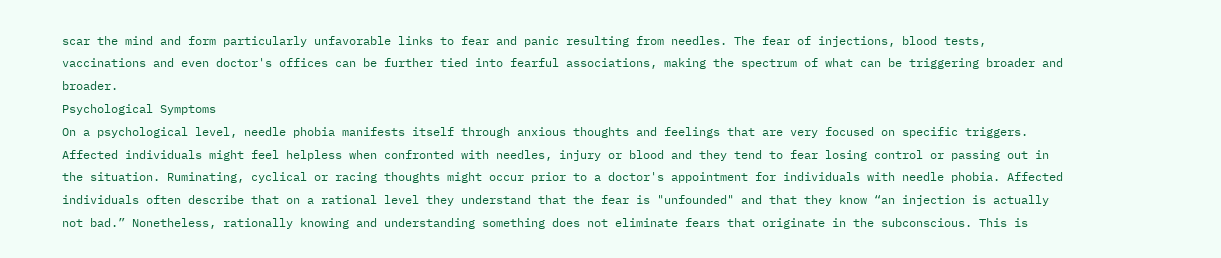scar the mind and form particularly unfavorable links to fear and panic resulting from needles. The fear of injections, blood tests, vaccinations and even doctor's offices can be further tied into fearful associations, making the spectrum of what can be triggering broader and broader.
Psychological Symptoms
On a psychological level, needle phobia manifests itself through anxious thoughts and feelings that are very focused on specific triggers. Affected individuals might feel helpless when confronted with needles, injury or blood and they tend to fear losing control or passing out in the situation. Ruminating, cyclical or racing thoughts might occur prior to a doctor's appointment for individuals with needle phobia. Affected individuals often describe that on a rational level they understand that the fear is "unfounded" and that they know “an injection is actually not bad.” Nonetheless, rationally knowing and understanding something does not eliminate fears that originate in the subconscious. This is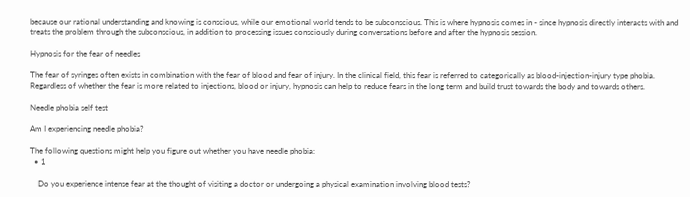because our rational understanding and knowing is conscious, while our emotional world tends to be subconscious. This is where hypnosis comes in - since hypnosis directly interacts with and treats the problem through the subconscious, in addition to processing issues consciously during conversations before and after the hypnosis session.

Hypnosis for the fear of needles

The fear of syringes often exists in combination with the fear of blood and fear of injury. In the clinical field, this fear is referred to categorically as blood-injection-injury type phobia. Regardless of whether the fear is more related to injections, blood or injury, hypnosis can help to reduce fears in the long term and build trust towards the body and towards others.

Needle phobia self test

Am I experiencing needle phobia?

The following questions might help you figure out whether you have needle phobia:
  • 1

    Do you experience intense fear at the thought of visiting a doctor or undergoing a physical examination involving blood tests?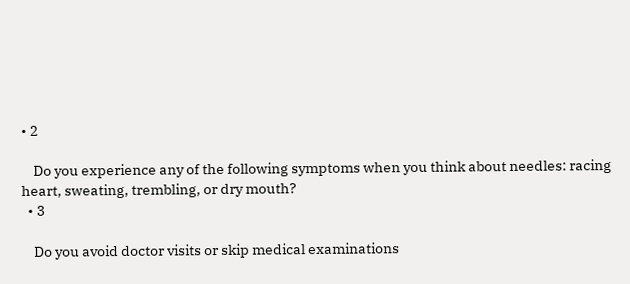• 2

    Do you experience any of the following symptoms when you think about needles: racing heart, sweating, trembling, or dry mouth?
  • 3

    Do you avoid doctor visits or skip medical examinations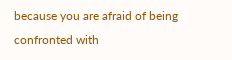because you are afraid of being confronted with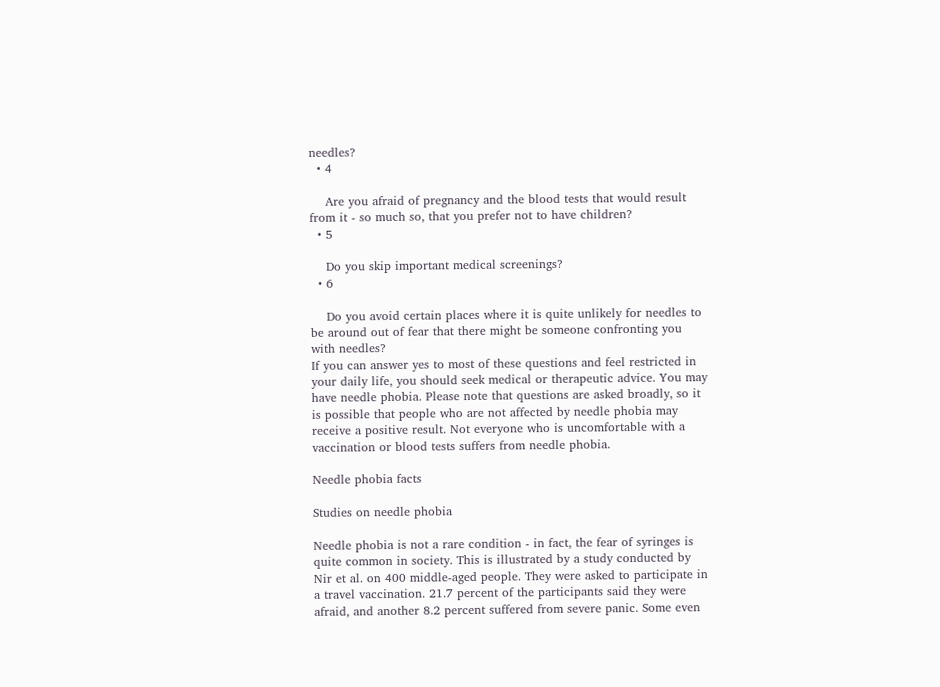needles?
  • 4

    Are you afraid of pregnancy and the blood tests that would result from it - so much so, that you prefer not to have children?
  • 5

    Do you skip important medical screenings?
  • 6

    Do you avoid certain places where it is quite unlikely for needles to be around out of fear that there might be someone confronting you with needles?
If you can answer yes to most of these questions and feel restricted in your daily life, you should seek medical or therapeutic advice. You may have needle phobia. Please note that questions are asked broadly, so it is possible that people who are not affected by needle phobia may receive a positive result. Not everyone who is uncomfortable with a vaccination or blood tests suffers from needle phobia.

Needle phobia facts

Studies on needle phobia

Needle phobia is not a rare condition - in fact, the fear of syringes is quite common in society. This is illustrated by a study conducted by Nir et al. on 400 middle-aged people. They were asked to participate in a travel vaccination. 21.7 percent of the participants said they were afraid, and another 8.2 percent suffered from severe panic. Some even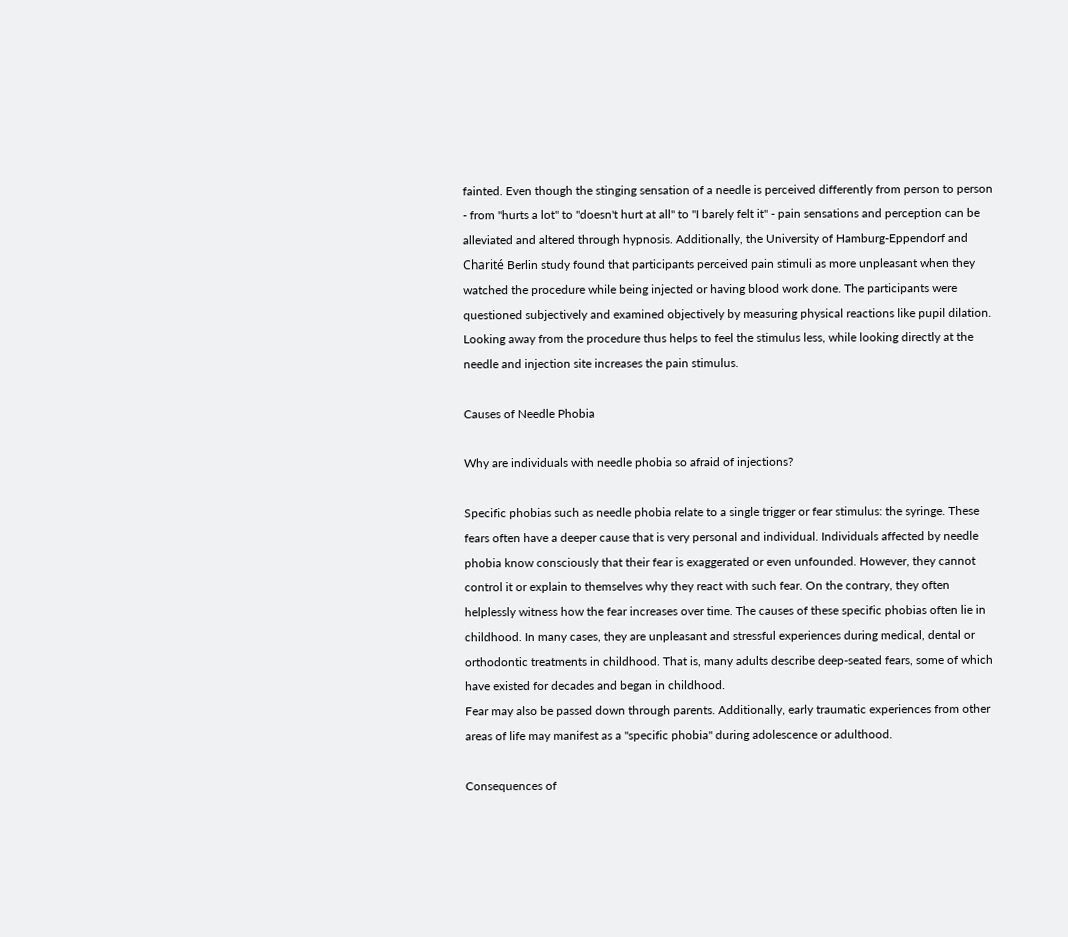fainted. Even though the stinging sensation of a needle is perceived differently from person to person - from "hurts a lot" to "doesn't hurt at all" to "I barely felt it" - pain sensations and perception can be alleviated and altered through hypnosis. Additionally, the University of Hamburg-Eppendorf and Charité Berlin study found that participants perceived pain stimuli as more unpleasant when they watched the procedure while being injected or having blood work done. The participants were questioned subjectively and examined objectively by measuring physical reactions like pupil dilation. Looking away from the procedure thus helps to feel the stimulus less, while looking directly at the needle and injection site increases the pain stimulus.

Causes of Needle Phobia

Why are individuals with needle phobia so afraid of injections?

Specific phobias such as needle phobia relate to a single trigger or fear stimulus: the syringe. These fears often have a deeper cause that is very personal and individual. Individuals affected by needle phobia know consciously that their fear is exaggerated or even unfounded. However, they cannot control it or explain to themselves why they react with such fear. On the contrary, they often helplessly witness how the fear increases over time. The causes of these specific phobias often lie in childhood. In many cases, they are unpleasant and stressful experiences during medical, dental or orthodontic treatments in childhood. That is, many adults describe deep-seated fears, some of which have existed for decades and began in childhood.
Fear may also be passed down through parents. Additionally, early traumatic experiences from other areas of life may manifest as a "specific phobia" during adolescence or adulthood.

Consequences of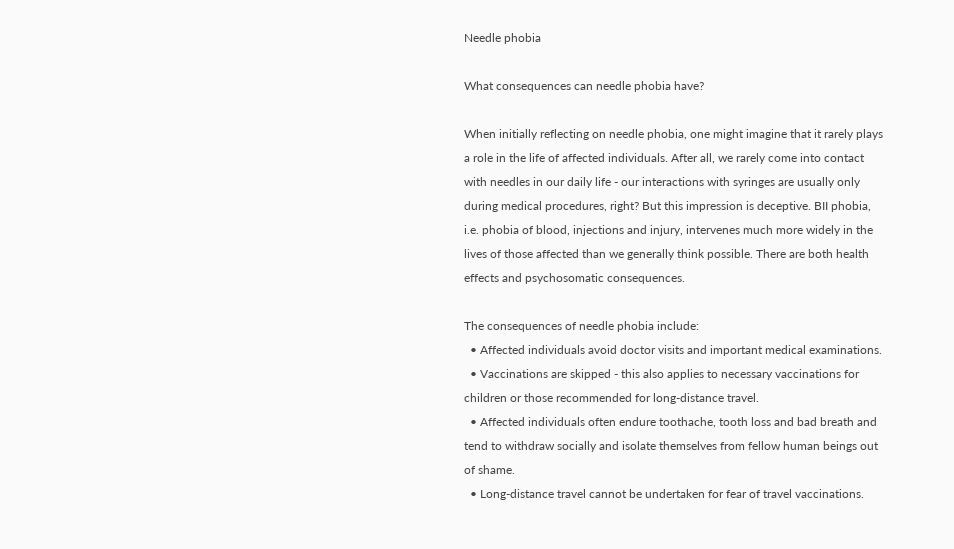Needle phobia

What consequences can needle phobia have?

When initially reflecting on needle phobia, one might imagine that it rarely plays a role in the life of affected individuals. After all, we rarely come into contact with needles in our daily life - our interactions with syringes are usually only during medical procedures, right? But this impression is deceptive. BII phobia, i.e. phobia of blood, injections and injury, intervenes much more widely in the lives of those affected than we generally think possible. There are both health effects and psychosomatic consequences.

The consequences of needle phobia include:
  • Affected individuals avoid doctor visits and important medical examinations.
  • Vaccinations are skipped - this also applies to necessary vaccinations for children or those recommended for long-distance travel.
  • Affected individuals often endure toothache, tooth loss and bad breath and tend to withdraw socially and isolate themselves from fellow human beings out of shame.
  • Long-distance travel cannot be undertaken for fear of travel vaccinations.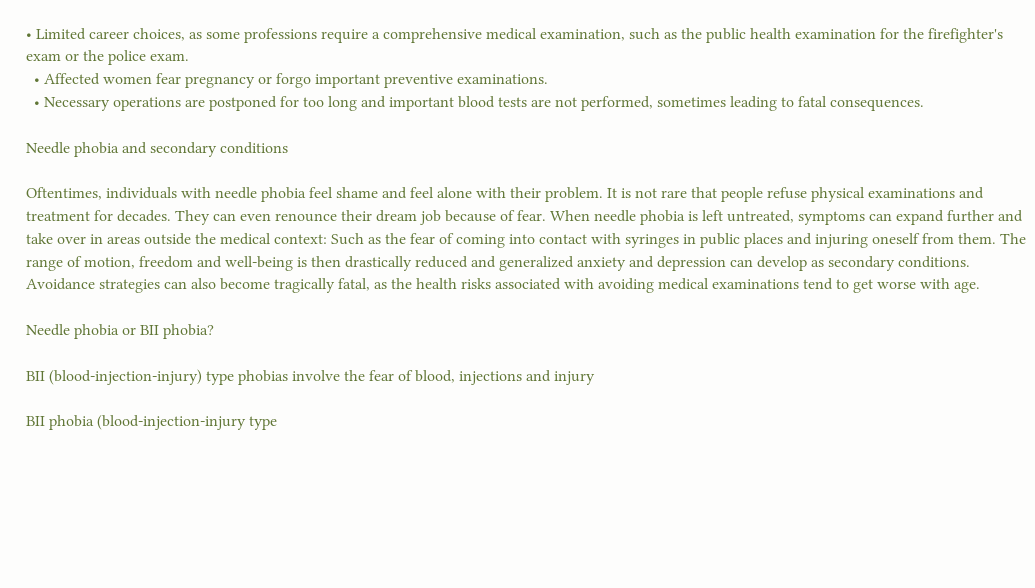• Limited career choices, as some professions require a comprehensive medical examination, such as the public health examination for the firefighter's exam or the police exam.
  • Affected women fear pregnancy or forgo important preventive examinations.
  • Necessary operations are postponed for too long and important blood tests are not performed, sometimes leading to fatal consequences.

Needle phobia and secondary conditions

Oftentimes, individuals with needle phobia feel shame and feel alone with their problem. It is not rare that people refuse physical examinations and treatment for decades. They can even renounce their dream job because of fear. When needle phobia is left untreated, symptoms can expand further and take over in areas outside the medical context: Such as the fear of coming into contact with syringes in public places and injuring oneself from them. The range of motion, freedom and well-being is then drastically reduced and generalized anxiety and depression can develop as secondary conditions. Avoidance strategies can also become tragically fatal, as the health risks associated with avoiding medical examinations tend to get worse with age.

Needle phobia or BII phobia?

BII (blood-injection-injury) type phobias involve the fear of blood, injections and injury

BII phobia (blood-injection-injury type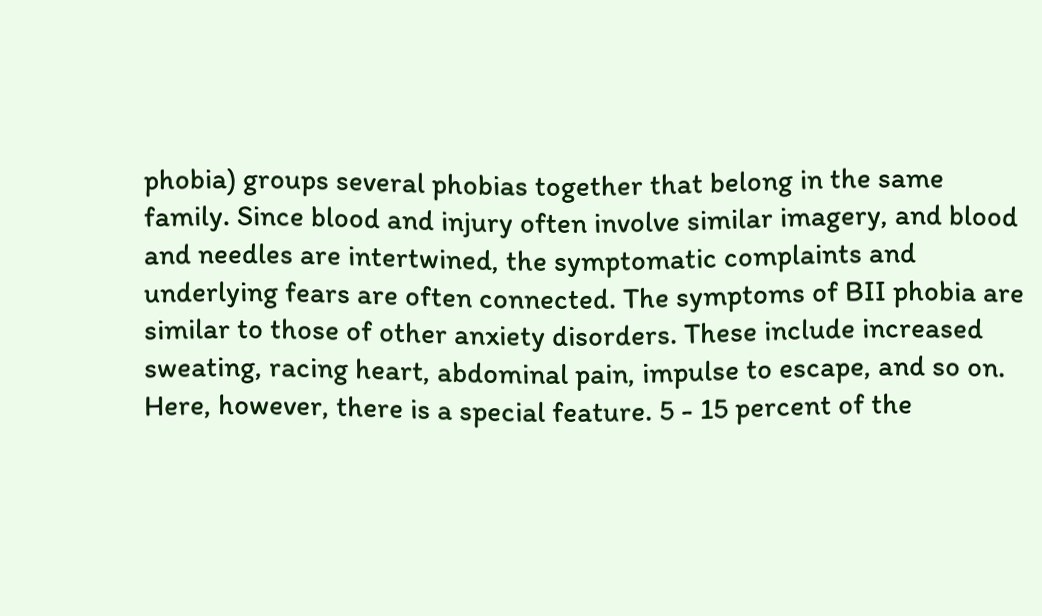phobia) groups several phobias together that belong in the same family. Since blood and injury often involve similar imagery, and blood and needles are intertwined, the symptomatic complaints and underlying fears are often connected. The symptoms of BII phobia are similar to those of other anxiety disorders. These include increased sweating, racing heart, abdominal pain, impulse to escape, and so on. Here, however, there is a special feature. 5 - 15 percent of the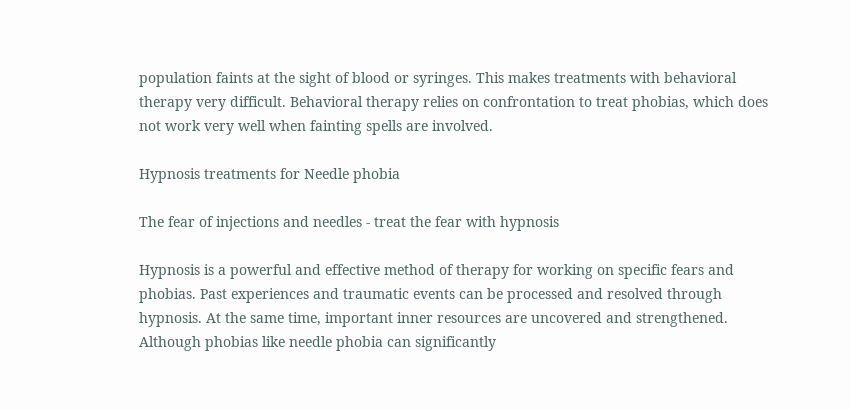population faints at the sight of blood or syringes. This makes treatments with behavioral therapy very difficult. Behavioral therapy relies on confrontation to treat phobias, which does not work very well when fainting spells are involved.

Hypnosis treatments for Needle phobia

The fear of injections and needles - treat the fear with hypnosis

Hypnosis is a powerful and effective method of therapy for working on specific fears and phobias. Past experiences and traumatic events can be processed and resolved through hypnosis. At the same time, important inner resources are uncovered and strengthened. Although phobias like needle phobia can significantly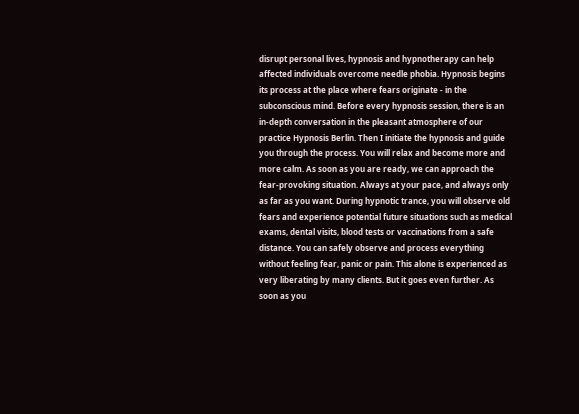disrupt personal lives, hypnosis and hypnotherapy can help affected individuals overcome needle phobia. Hypnosis begins its process at the place where fears originate - in the subconscious mind. Before every hypnosis session, there is an in-depth conversation in the pleasant atmosphere of our practice Hypnosis Berlin. Then I initiate the hypnosis and guide you through the process. You will relax and become more and more calm. As soon as you are ready, we can approach the fear-provoking situation. Always at your pace, and always only as far as you want. During hypnotic trance, you will observe old fears and experience potential future situations such as medical exams, dental visits, blood tests or vaccinations from a safe distance. You can safely observe and process everything without feeling fear, panic or pain. This alone is experienced as very liberating by many clients. But it goes even further. As soon as you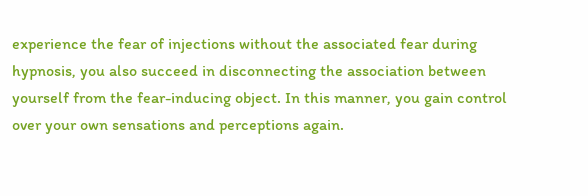experience the fear of injections without the associated fear during hypnosis, you also succeed in disconnecting the association between yourself from the fear-inducing object. In this manner, you gain control over your own sensations and perceptions again.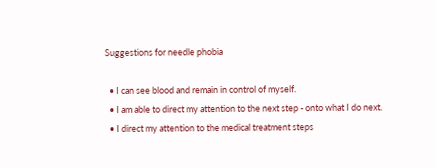Suggestions for needle phobia

  • I can see blood and remain in control of myself.
  • I am able to direct my attention to the next step - onto what I do next.
  • I direct my attention to the medical treatment steps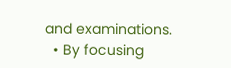and examinations.
  • By focusing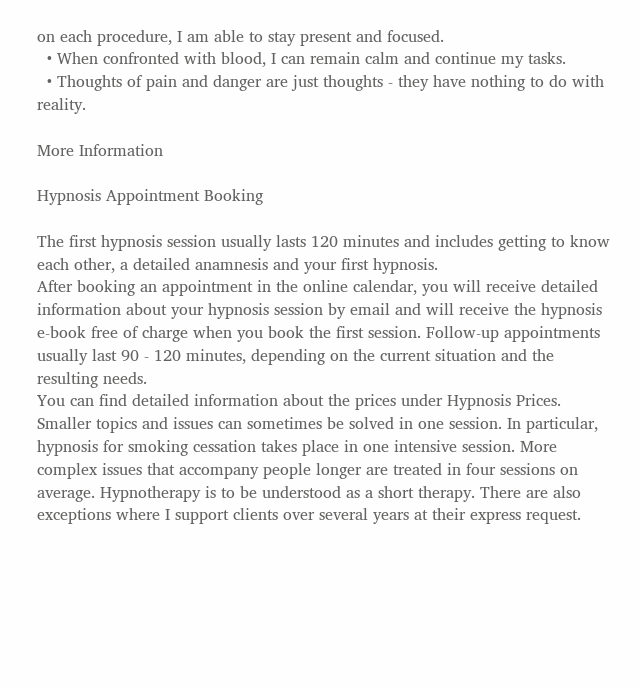on each procedure, I am able to stay present and focused.
  • When confronted with blood, I can remain calm and continue my tasks.
  • Thoughts of pain and danger are just thoughts - they have nothing to do with reality.

More Information

Hypnosis Appointment Booking

The first hypnosis session usually lasts 120 minutes and includes getting to know each other, a detailed anamnesis and your first hypnosis.
After booking an appointment in the online calendar, you will receive detailed information about your hypnosis session by email and will receive the hypnosis e-book free of charge when you book the first session. Follow-up appointments usually last 90 - 120 minutes, depending on the current situation and the resulting needs.
You can find detailed information about the prices under Hypnosis Prices.
Smaller topics and issues can sometimes be solved in one session. In particular, hypnosis for smoking cessation takes place in one intensive session. More complex issues that accompany people longer are treated in four sessions on average. Hypnotherapy is to be understood as a short therapy. There are also exceptions where I support clients over several years at their express request.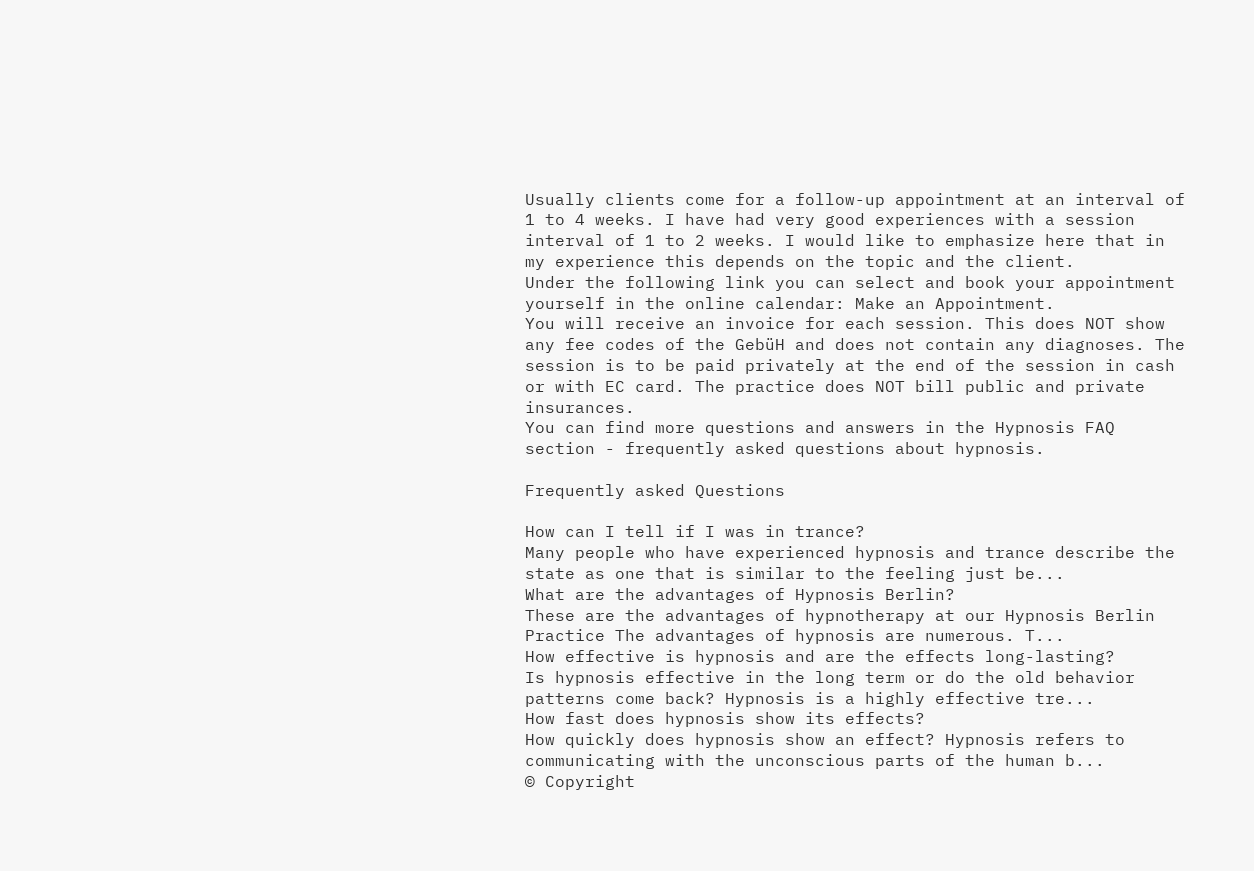Usually clients come for a follow-up appointment at an interval of 1 to 4 weeks. I have had very good experiences with a session interval of 1 to 2 weeks. I would like to emphasize here that in my experience this depends on the topic and the client.
Under the following link you can select and book your appointment yourself in the online calendar: Make an Appointment.
You will receive an invoice for each session. This does NOT show any fee codes of the GebüH and does not contain any diagnoses. The session is to be paid privately at the end of the session in cash or with EC card. The practice does NOT bill public and private insurances.
You can find more questions and answers in the Hypnosis FAQ section - frequently asked questions about hypnosis.

Frequently asked Questions

How can I tell if I was in trance?
Many people who have experienced hypnosis and trance describe the state as one that is similar to the feeling just be...
What are the advantages of Hypnosis Berlin?
These are the advantages of hypnotherapy at our Hypnosis Berlin Practice The advantages of hypnosis are numerous. T...
How effective is hypnosis and are the effects long-lasting?
Is hypnosis effective in the long term or do the old behavior patterns come back? Hypnosis is a highly effective tre...
How fast does hypnosis show its effects?
How quickly does hypnosis show an effect? Hypnosis refers to communicating with the unconscious parts of the human b...
© Copyright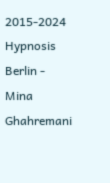2015-2024 Hypnosis Berlin - Mina Ghahremani